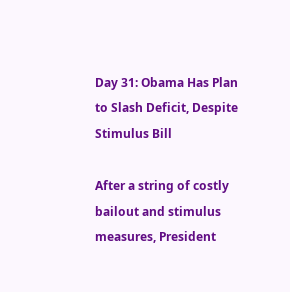Day 31: Obama Has Plan to Slash Deficit, Despite Stimulus Bill

After a string of costly bailout and stimulus measures, President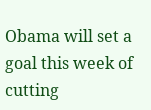Obama will set a goal this week of cutting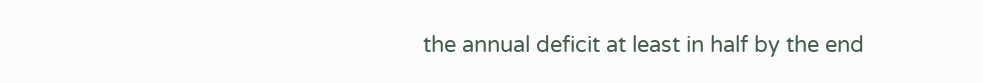the annual deficit at least in half by the end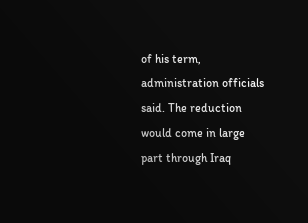of his term, administration officials said. The reduction would come in large part through Iraq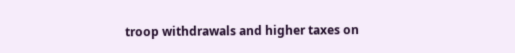troop withdrawals and higher taxes on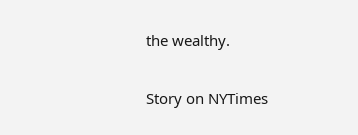the wealthy.

Story on NYTimes